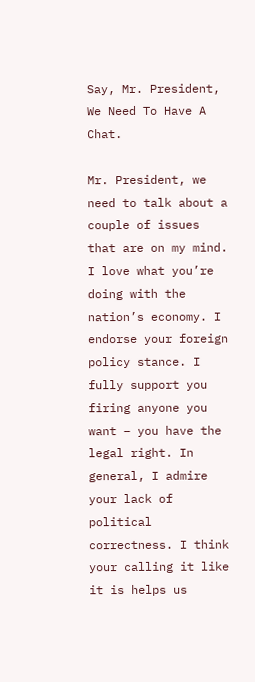Say, Mr. President, We Need To Have A Chat.

Mr. President, we need to talk about a couple of issues that are on my mind. I love what you’re doing with the nation’s economy. I endorse your foreign policy stance. I fully support you firing anyone you want – you have the legal right. In general, I admire your lack of political correctness. I think your calling it like it is helps us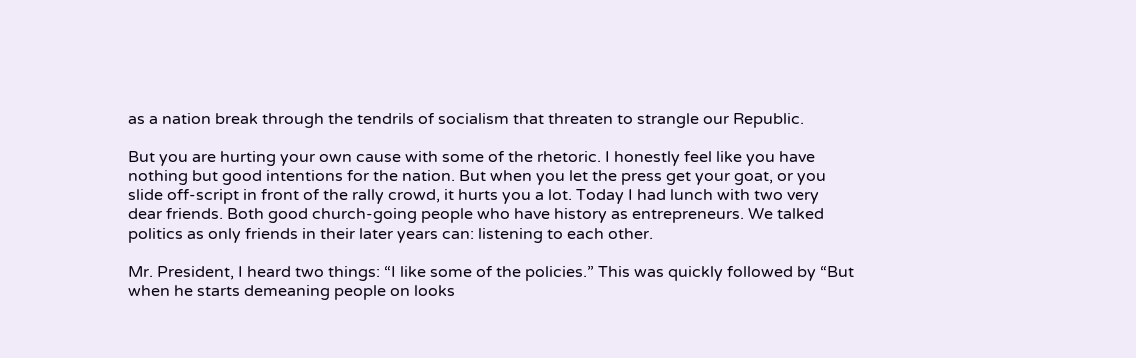as a nation break through the tendrils of socialism that threaten to strangle our Republic.

But you are hurting your own cause with some of the rhetoric. I honestly feel like you have nothing but good intentions for the nation. But when you let the press get your goat, or you slide off-script in front of the rally crowd, it hurts you a lot. Today I had lunch with two very dear friends. Both good church-going people who have history as entrepreneurs. We talked politics as only friends in their later years can: listening to each other.

Mr. President, I heard two things: “I like some of the policies.” This was quickly followed by “But when he starts demeaning people on looks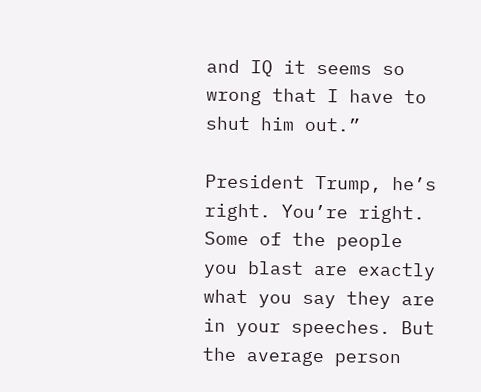and IQ it seems so wrong that I have to shut him out.”

President Trump, he’s right. You’re right. Some of the people you blast are exactly what you say they are in your speeches. But the average person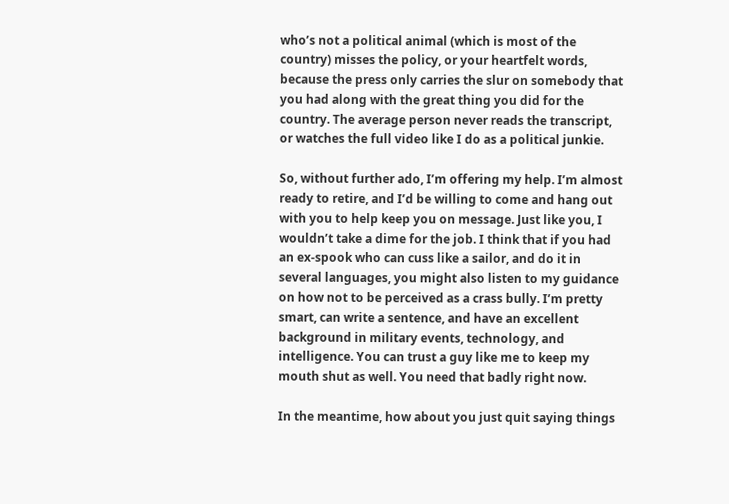who’s not a political animal (which is most of the country) misses the policy, or your heartfelt words, because the press only carries the slur on somebody that you had along with the great thing you did for the country. The average person never reads the transcript, or watches the full video like I do as a political junkie.

So, without further ado, I’m offering my help. I’m almost ready to retire, and I’d be willing to come and hang out with you to help keep you on message. Just like you, I wouldn’t take a dime for the job. I think that if you had an ex-spook who can cuss like a sailor, and do it in several languages, you might also listen to my guidance on how not to be perceived as a crass bully. I’m pretty smart, can write a sentence, and have an excellent background in military events, technology, and intelligence. You can trust a guy like me to keep my mouth shut as well. You need that badly right now.

In the meantime, how about you just quit saying things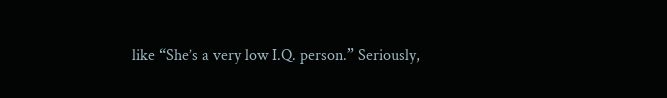like “She’s a very low I.Q. person.” Seriously,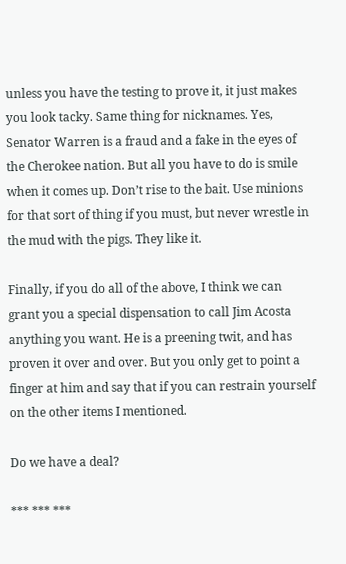unless you have the testing to prove it, it just makes you look tacky. Same thing for nicknames. Yes, Senator Warren is a fraud and a fake in the eyes of the Cherokee nation. But all you have to do is smile when it comes up. Don’t rise to the bait. Use minions for that sort of thing if you must, but never wrestle in the mud with the pigs. They like it.

Finally, if you do all of the above, I think we can grant you a special dispensation to call Jim Acosta anything you want. He is a preening twit, and has proven it over and over. But you only get to point a finger at him and say that if you can restrain yourself on the other items I mentioned.

Do we have a deal?

*** *** ***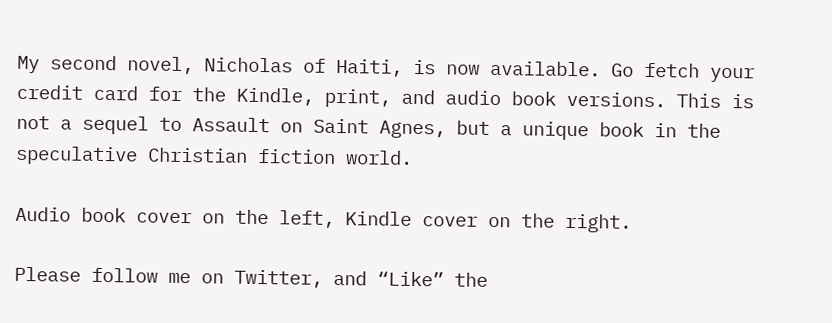My second novel, Nicholas of Haiti, is now available. Go fetch your credit card for the Kindle, print, and audio book versions. This is not a sequel to Assault on Saint Agnes, but a unique book in the speculative Christian fiction world.

Audio book cover on the left, Kindle cover on the right.

Please follow me on Twitter, and “Like” the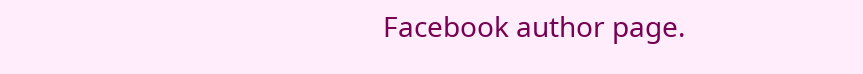Facebook author page.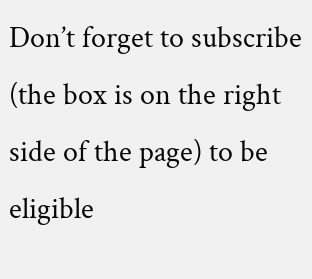Don’t forget to subscribe (the box is on the right side of the page) to be eligible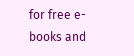for free e-books and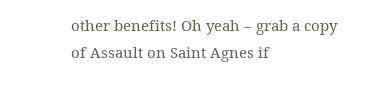other benefits! Oh yeah – grab a copy of Assault on Saint Agnes if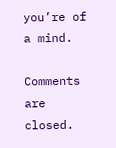you’re of a mind.

Comments are closed.